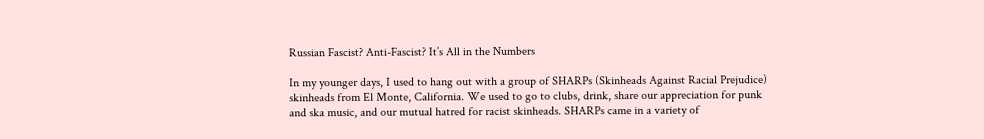Russian Fascist? Anti-Fascist? It’s All in the Numbers

In my younger days, I used to hang out with a group of SHARPs (Skinheads Against Racial Prejudice) skinheads from El Monte, California. We used to go to clubs, drink, share our appreciation for punk and ska music, and our mutual hatred for racist skinheads. SHARPs came in a variety of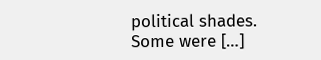political shades. Some were […]